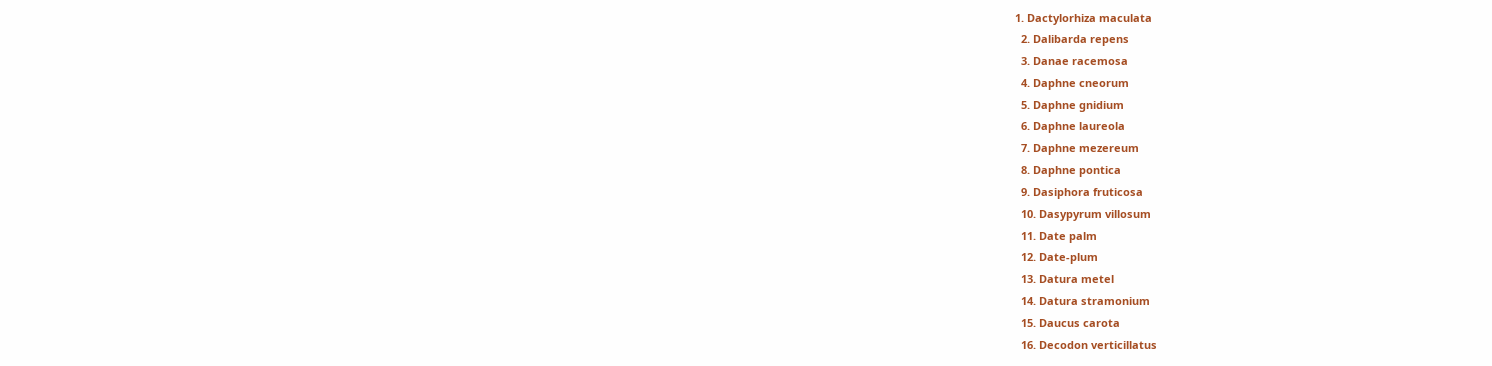1. Dactylorhiza maculata
  2. Dalibarda repens
  3. Danae racemosa
  4. Daphne cneorum
  5. Daphne gnidium
  6. Daphne laureola
  7. Daphne mezereum
  8. Daphne pontica
  9. Dasiphora fruticosa
  10. Dasypyrum villosum
  11. Date palm
  12. Date-plum
  13. Datura metel
  14. Datura stramonium
  15. Daucus carota
  16. Decodon verticillatus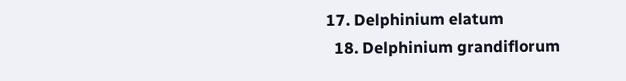17. Delphinium elatum
  18. Delphinium grandiflorum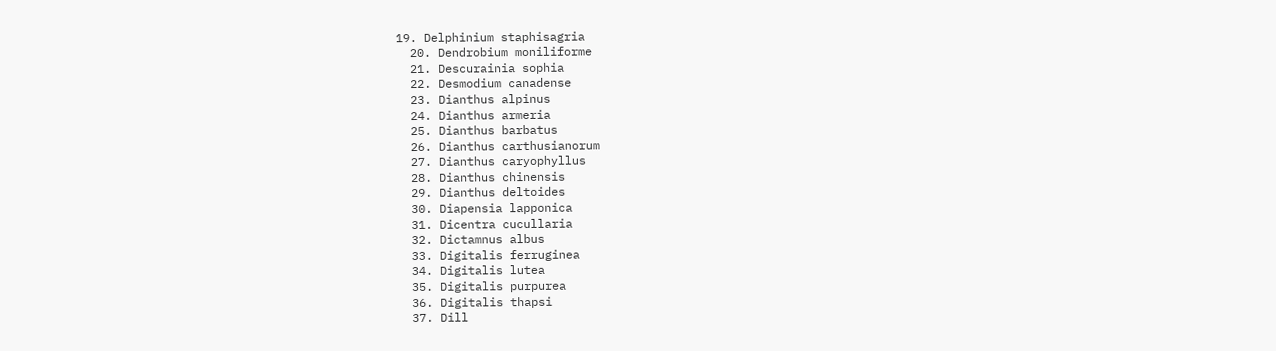19. Delphinium staphisagria
  20. Dendrobium moniliforme
  21. Descurainia sophia
  22. Desmodium canadense
  23. Dianthus alpinus
  24. Dianthus armeria
  25. Dianthus barbatus
  26. Dianthus carthusianorum
  27. Dianthus caryophyllus
  28. Dianthus chinensis
  29. Dianthus deltoides
  30. Diapensia lapponica
  31. Dicentra cucullaria
  32. Dictamnus albus
  33. Digitalis ferruginea
  34. Digitalis lutea
  35. Digitalis purpurea
  36. Digitalis thapsi
  37. Dill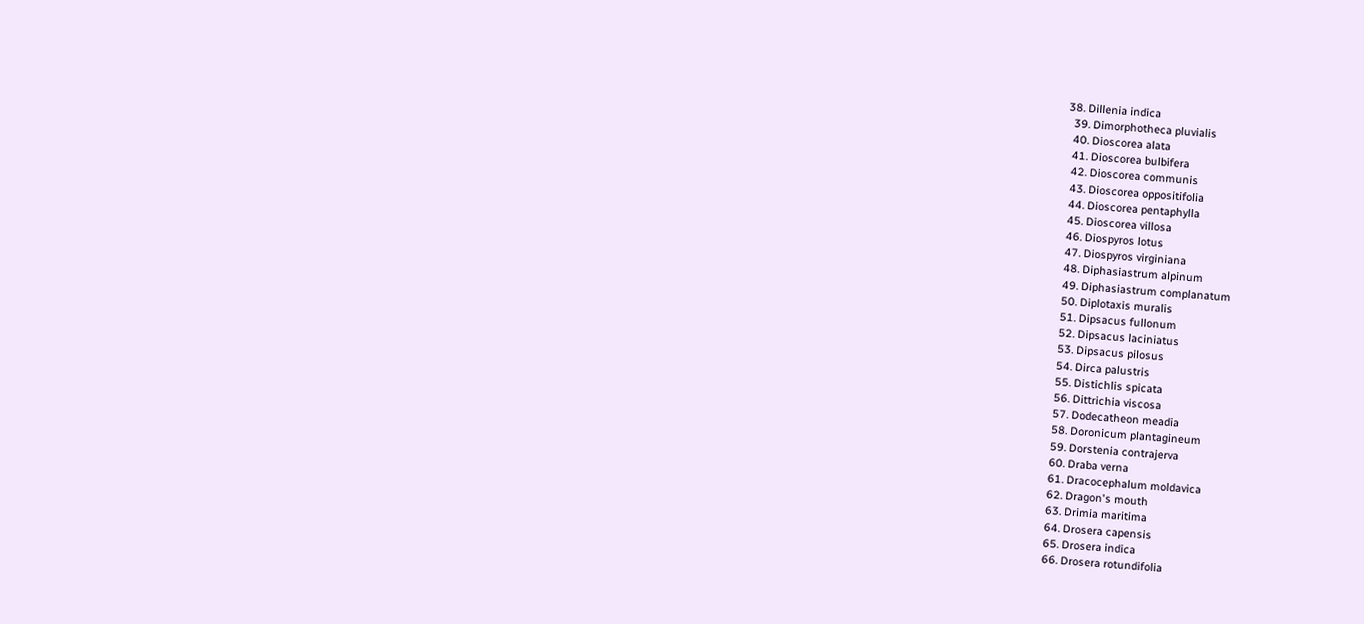38. Dillenia indica
  39. Dimorphotheca pluvialis
  40. Dioscorea alata
  41. Dioscorea bulbifera
  42. Dioscorea communis
  43. Dioscorea oppositifolia
  44. Dioscorea pentaphylla
  45. Dioscorea villosa
  46. Diospyros lotus
  47. Diospyros virginiana
  48. Diphasiastrum alpinum
  49. Diphasiastrum complanatum
  50. Diplotaxis muralis
  51. Dipsacus fullonum
  52. Dipsacus laciniatus
  53. Dipsacus pilosus
  54. Dirca palustris
  55. Distichlis spicata
  56. Dittrichia viscosa
  57. Dodecatheon meadia
  58. Doronicum plantagineum
  59. Dorstenia contrajerva
  60. Draba verna
  61. Dracocephalum moldavica
  62. Dragon's mouth
  63. Drimia maritima
  64. Drosera capensis
  65. Drosera indica
  66. Drosera rotundifolia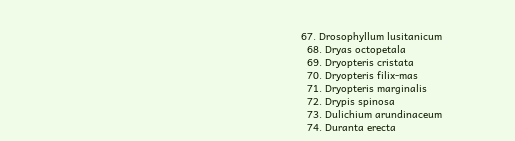67. Drosophyllum lusitanicum
  68. Dryas octopetala
  69. Dryopteris cristata
  70. Dryopteris filix-mas
  71. Dryopteris marginalis
  72. Drypis spinosa
  73. Dulichium arundinaceum
  74. Duranta erecta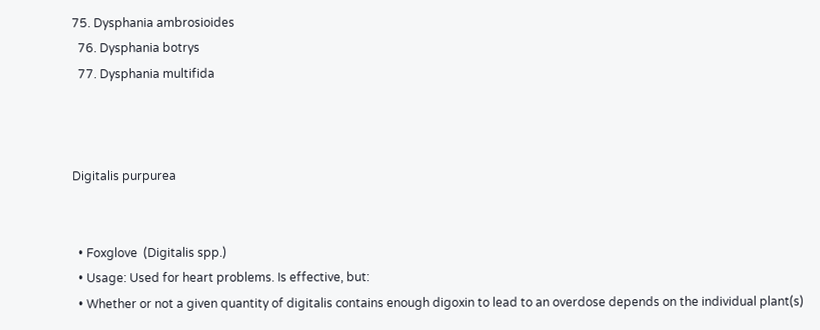75. Dysphania ambrosioides
  76. Dysphania botrys
  77. Dysphania multifida



Digitalis purpurea


  • Foxglove  (Digitalis spp.)
  • Usage: Used for heart problems. Is effective, but:
  • Whether or not a given quantity of digitalis contains enough digoxin to lead to an overdose depends on the individual plant(s)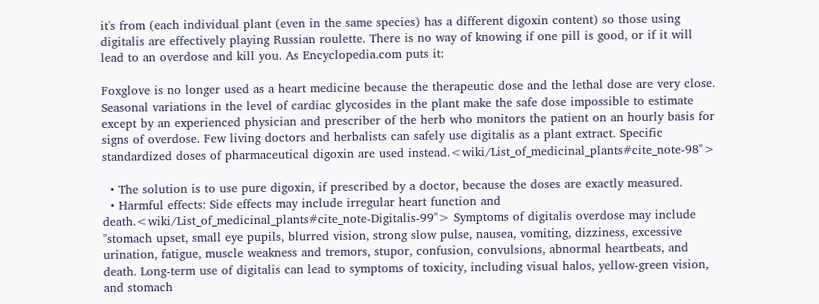it's from (each individual plant (even in the same species) has a different digoxin content) so those using digitalis are effectively playing Russian roulette. There is no way of knowing if one pill is good, or if it will lead to an overdose and kill you. As Encyclopedia.com puts it:

Foxglove is no longer used as a heart medicine because the therapeutic dose and the lethal dose are very close. Seasonal variations in the level of cardiac glycosides in the plant make the safe dose impossible to estimate except by an experienced physician and prescriber of the herb who monitors the patient on an hourly basis for signs of overdose. Few living doctors and herbalists can safely use digitalis as a plant extract. Specific standardized doses of pharmaceutical digoxin are used instead.<wiki/List_of_medicinal_plants#cite_note-98">

  • The solution is to use pure digoxin, if prescribed by a doctor, because the doses are exactly measured.
  • Harmful effects: Side effects may include irregular heart function and death.<wiki/List_of_medicinal_plants#cite_note-Digitalis-99"> Symptoms of digitalis overdose may include "stomach upset, small eye pupils, blurred vision, strong slow pulse, nausea, vomiting, dizziness, excessive urination, fatigue, muscle weakness and tremors, stupor, confusion, convulsions, abnormal heartbeats, and death. Long-term use of digitalis can lead to symptoms of toxicity, including visual halos, yellow-green vision, and stomach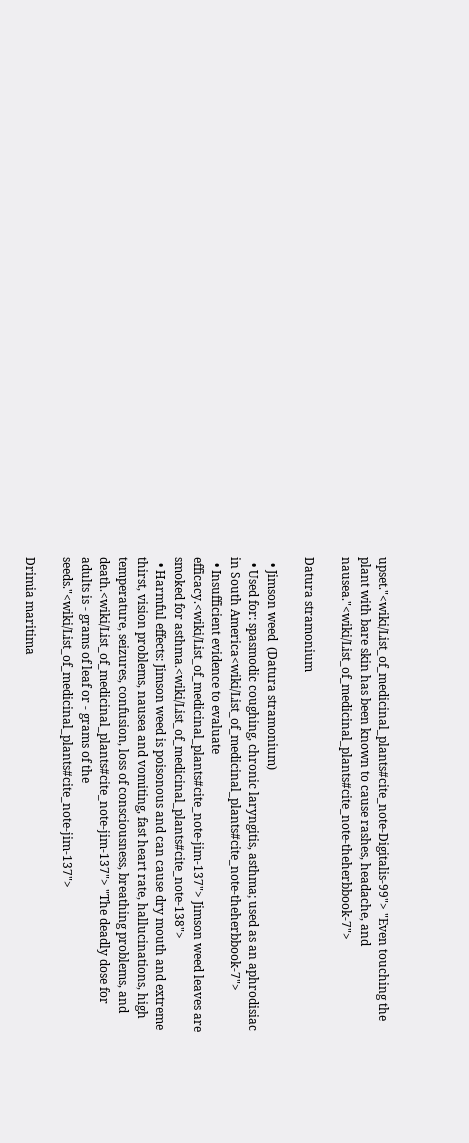upset."<wiki/List_of_medicinal_plants#cite_note-Digitalis-99"> "Even touching the plant with bare skin has been known to cause rashes, headache, and nausea."<wiki/List_of_medicinal_plants#cite_note-theherbbook-7">

Datura stramonium

  • Jimson weed  (Datura stramonium)
  • Used for: spasmodic coughing, chronic laryngitis, asthma; used as an aphrodisiac in South America<wiki/List_of_medicinal_plants#cite_note-theherbbook-7">
  • Insufficient evidence to evaluate efficacy.<wiki/List_of_medicinal_plants#cite_note-jim-137"> Jimson weed leaves are smoked for asthma.<wiki/List_of_medicinal_plants#cite_note-138">
  • Harmful effects: Jimson weed is poisonous and can cause dry mouth and extreme thirst, vision problems, nausea and vomiting, fast heart rate, hallucinations, high temperature, seizures, confusion, loss of consciousness, breathing problems, and death.<wiki/List_of_medicinal_plants#cite_note-jim-137"> "The deadly dose for adults is - grams of leaf or - grams of the seeds."<wiki/List_of_medicinal_plants#cite_note-jim-137">

Drimia maritima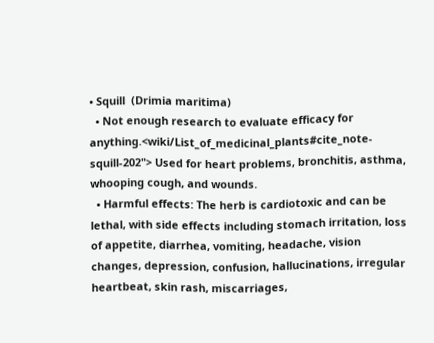• Squill  (Drimia maritima)
  • Not enough research to evaluate efficacy for anything.<wiki/List_of_medicinal_plants#cite_note-squill-202"> Used for heart problems, bronchitis, asthma, whooping cough, and wounds.
  • Harmful effects: The herb is cardiotoxic and can be lethal, with side effects including stomach irritation, loss of appetite, diarrhea, vomiting, headache, vision changes, depression, confusion, hallucinations, irregular heartbeat, skin rash, miscarriages,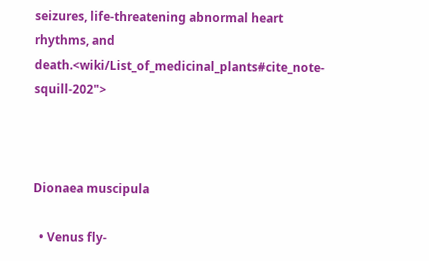seizures, life-threatening abnormal heart rhythms, and death.<wiki/List_of_medicinal_plants#cite_note-squill-202">



Dionaea muscipula

  • Venus fly-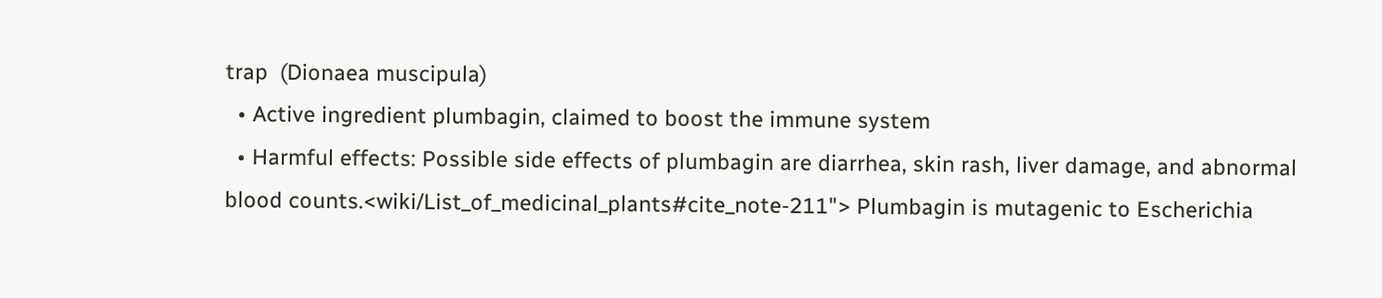trap  (Dionaea muscipula)
  • Active ingredient plumbagin, claimed to boost the immune system
  • Harmful effects: Possible side effects of plumbagin are diarrhea, skin rash, liver damage, and abnormal blood counts.<wiki/List_of_medicinal_plants#cite_note-211"> Plumbagin is mutagenic to Escherichia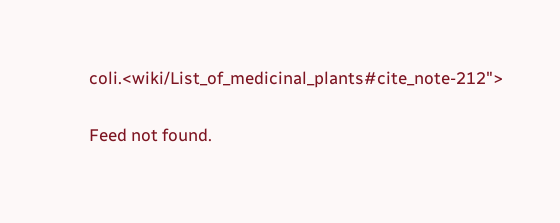coli.<wiki/List_of_medicinal_plants#cite_note-212">


Feed not found.